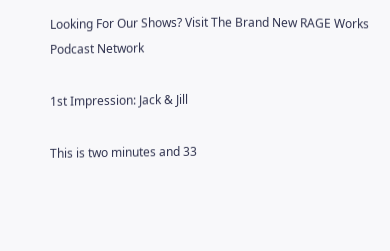Looking For Our Shows? Visit The Brand New RAGE Works Podcast Network

1st Impression: Jack & Jill

This is two minutes and 33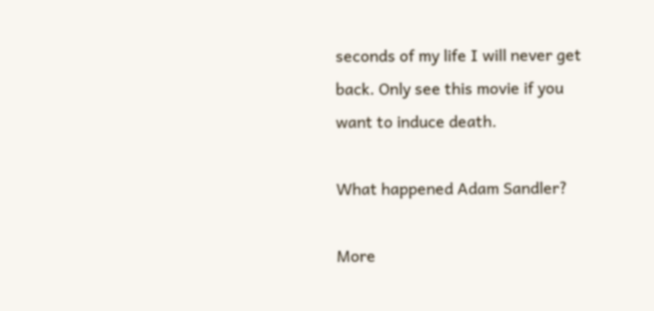seconds of my life I will never get back. Only see this movie if you want to induce death.

What happened Adam Sandler?

More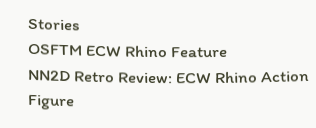Stories
OSFTM ECW Rhino Feature
NN2D Retro Review: ECW Rhino Action Figure